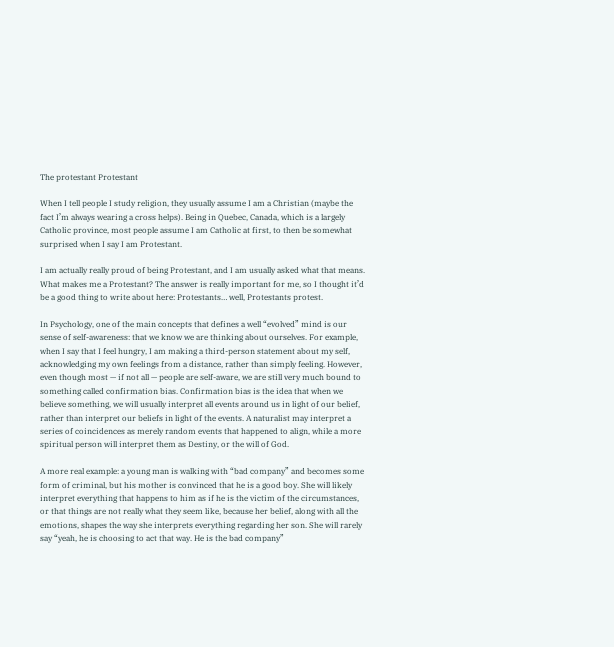The protestant Protestant

When I tell people I study religion, they usually assume I am a Christian (maybe the fact I’m always wearing a cross helps). Being in Quebec, Canada, which is a largely Catholic province, most people assume I am Catholic at first, to then be somewhat surprised when I say I am Protestant.

I am actually really proud of being Protestant, and I am usually asked what that means. What makes me a Protestant? The answer is really important for me, so I thought it’d be a good thing to write about here: Protestants… well, Protestants protest.

In Psychology, one of the main concepts that defines a well “evolved” mind is our sense of self-awareness: that we know we are thinking about ourselves. For example, when I say that I feel hungry, I am making a third-person statement about my self, acknowledging my own feelings from a distance, rather than simply feeling. However, even though most — if not all — people are self-aware, we are still very much bound to something called confirmation bias. Confirmation bias is the idea that when we believe something, we will usually interpret all events around us in light of our belief, rather than interpret our beliefs in light of the events. A naturalist may interpret a series of coincidences as merely random events that happened to align, while a more spiritual person will interpret them as Destiny, or the will of God.

A more real example: a young man is walking with “bad company” and becomes some form of criminal, but his mother is convinced that he is a good boy. She will likely interpret everything that happens to him as if he is the victim of the circumstances, or that things are not really what they seem like, because her belief, along with all the emotions, shapes the way she interprets everything regarding her son. She will rarely say “yeah, he is choosing to act that way. He is the bad company”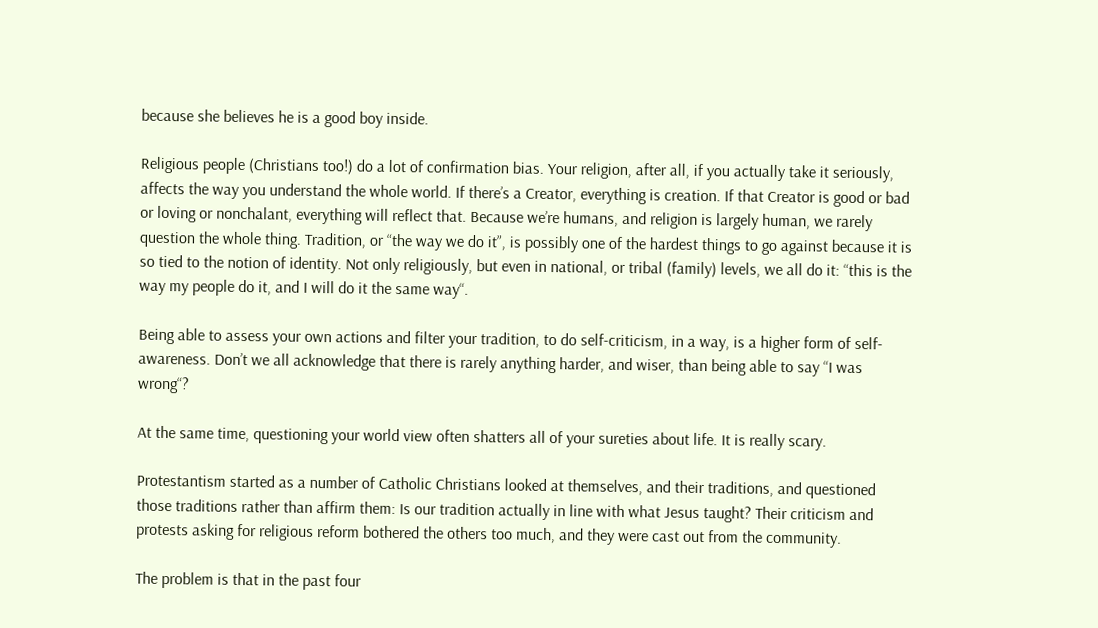because she believes he is a good boy inside.

Religious people (Christians too!) do a lot of confirmation bias. Your religion, after all, if you actually take it seriously, affects the way you understand the whole world. If there’s a Creator, everything is creation. If that Creator is good or bad or loving or nonchalant, everything will reflect that. Because we’re humans, and religion is largely human, we rarely question the whole thing. Tradition, or “the way we do it”, is possibly one of the hardest things to go against because it is so tied to the notion of identity. Not only religiously, but even in national, or tribal (family) levels, we all do it: “this is the way my people do it, and I will do it the same way“.

Being able to assess your own actions and filter your tradition, to do self-criticism, in a way, is a higher form of self-awareness. Don’t we all acknowledge that there is rarely anything harder, and wiser, than being able to say “I was wrong“?

At the same time, questioning your world view often shatters all of your sureties about life. It is really scary.

Protestantism started as a number of Catholic Christians looked at themselves, and their traditions, and questioned those traditions rather than affirm them: Is our tradition actually in line with what Jesus taught? Their criticism and protests asking for religious reform bothered the others too much, and they were cast out from the community.

The problem is that in the past four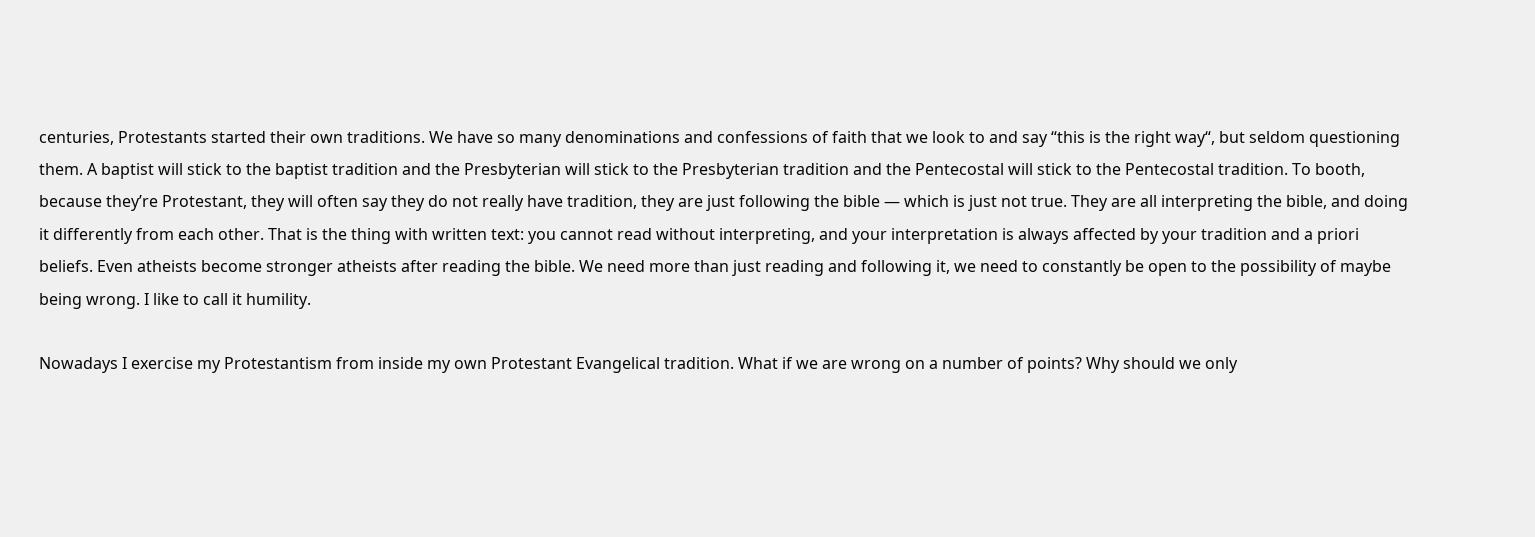centuries, Protestants started their own traditions. We have so many denominations and confessions of faith that we look to and say “this is the right way“, but seldom questioning them. A baptist will stick to the baptist tradition and the Presbyterian will stick to the Presbyterian tradition and the Pentecostal will stick to the Pentecostal tradition. To booth, because they’re Protestant, they will often say they do not really have tradition, they are just following the bible — which is just not true. They are all interpreting the bible, and doing it differently from each other. That is the thing with written text: you cannot read without interpreting, and your interpretation is always affected by your tradition and a priori beliefs. Even atheists become stronger atheists after reading the bible. We need more than just reading and following it, we need to constantly be open to the possibility of maybe being wrong. I like to call it humility.

Nowadays I exercise my Protestantism from inside my own Protestant Evangelical tradition. What if we are wrong on a number of points? Why should we only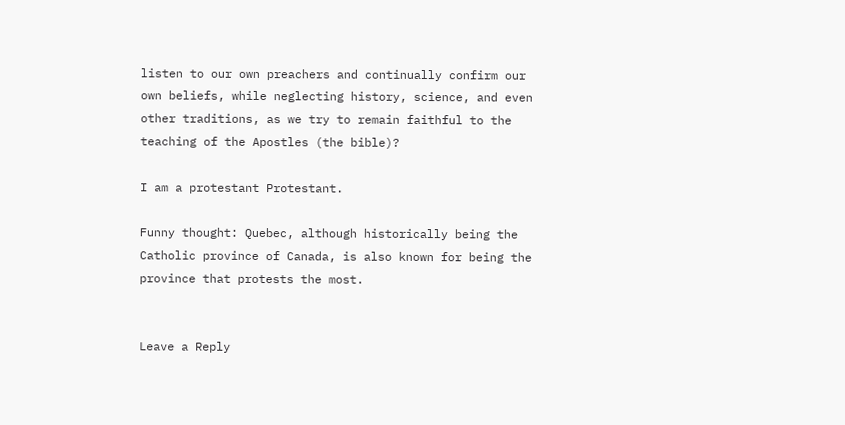listen to our own preachers and continually confirm our own beliefs, while neglecting history, science, and even other traditions, as we try to remain faithful to the teaching of the Apostles (the bible)?

I am a protestant Protestant.

Funny thought: Quebec, although historically being the Catholic province of Canada, is also known for being the province that protests the most.


Leave a Reply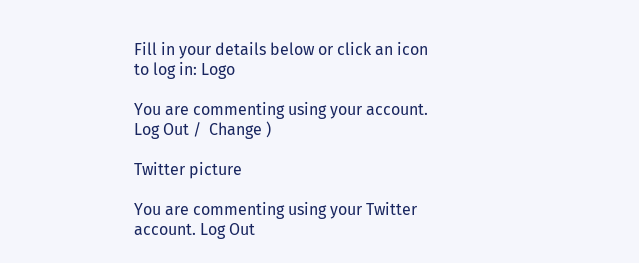Fill in your details below or click an icon to log in: Logo

You are commenting using your account. Log Out /  Change )

Twitter picture

You are commenting using your Twitter account. Log Out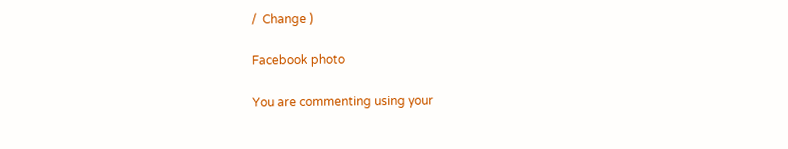/  Change )

Facebook photo

You are commenting using your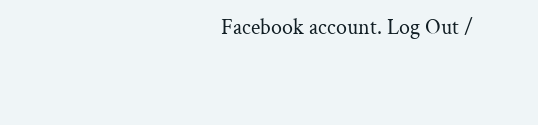Facebook account. Log Out /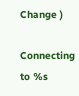Change )

Connecting to %s